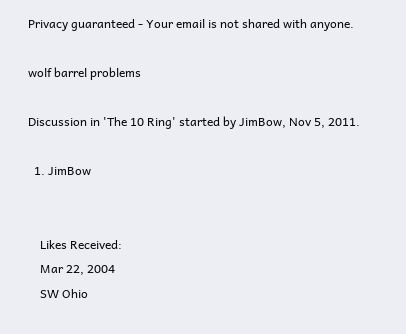Privacy guaranteed - Your email is not shared with anyone.

wolf barrel problems

Discussion in 'The 10 Ring' started by JimBow, Nov 5, 2011.

  1. JimBow


    Likes Received:
    Mar 22, 2004
    SW Ohio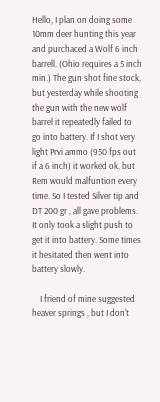Hello, I plan on doing some 10mm deer hunting this year and purchaced a Wolf 6 inch barrell. (Ohio requires a 5 inch min.) The gun shot fine stock, but yesterday while shooting the gun with the new wolf barrel it repeatedly failed to go into battery. If I shot very light Prvi ammo (950 fps out if a 6 inch) it worked ok, but Rem would malfuntion every time. So I tested Silver tip and DT 200 gr , all gave problems. It only took a slight push to get it into battery. Some times it hesitated then went into battery slowly.

    I friend of mine suggested heaver springs , but I don't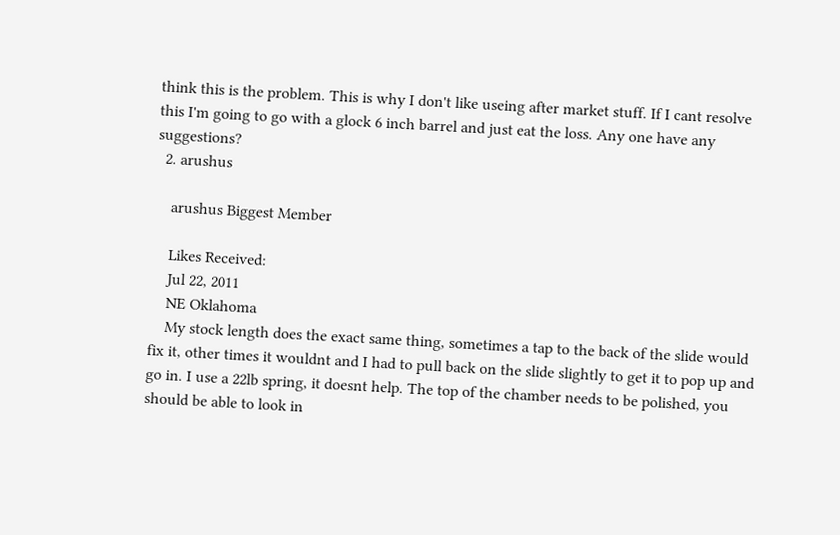think this is the problem. This is why I don't like useing after market stuff. If I cant resolve this I'm going to go with a glock 6 inch barrel and just eat the loss. Any one have any suggestions?
  2. arushus

    arushus Biggest Member

    Likes Received:
    Jul 22, 2011
    NE Oklahoma
    My stock length does the exact same thing, sometimes a tap to the back of the slide would fix it, other times it wouldnt and I had to pull back on the slide slightly to get it to pop up and go in. I use a 22lb spring, it doesnt help. The top of the chamber needs to be polished, you should be able to look in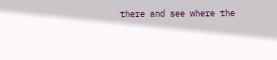there and see where the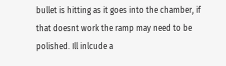bullet is hitting as it goes into the chamber, if that doesnt work the ramp may need to be polished. Ill inlcude a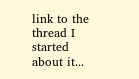link to the thread I started about it...